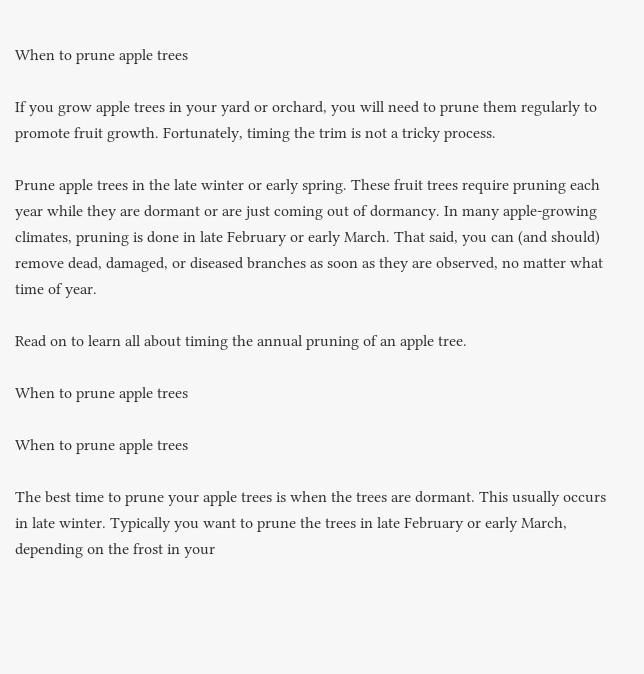When to prune apple trees

If you grow apple trees in your yard or orchard, you will need to prune them regularly to promote fruit growth. Fortunately, timing the trim is not a tricky process.

Prune apple trees in the late winter or early spring. These fruit trees require pruning each year while they are dormant or are just coming out of dormancy. In many apple-growing climates, pruning is done in late February or early March. That said, you can (and should) remove dead, damaged, or diseased branches as soon as they are observed, no matter what time of year.

Read on to learn all about timing the annual pruning of an apple tree.

When to prune apple trees

When to prune apple trees

The best time to prune your apple trees is when the trees are dormant. This usually occurs in late winter. Typically you want to prune the trees in late February or early March, depending on the frost in your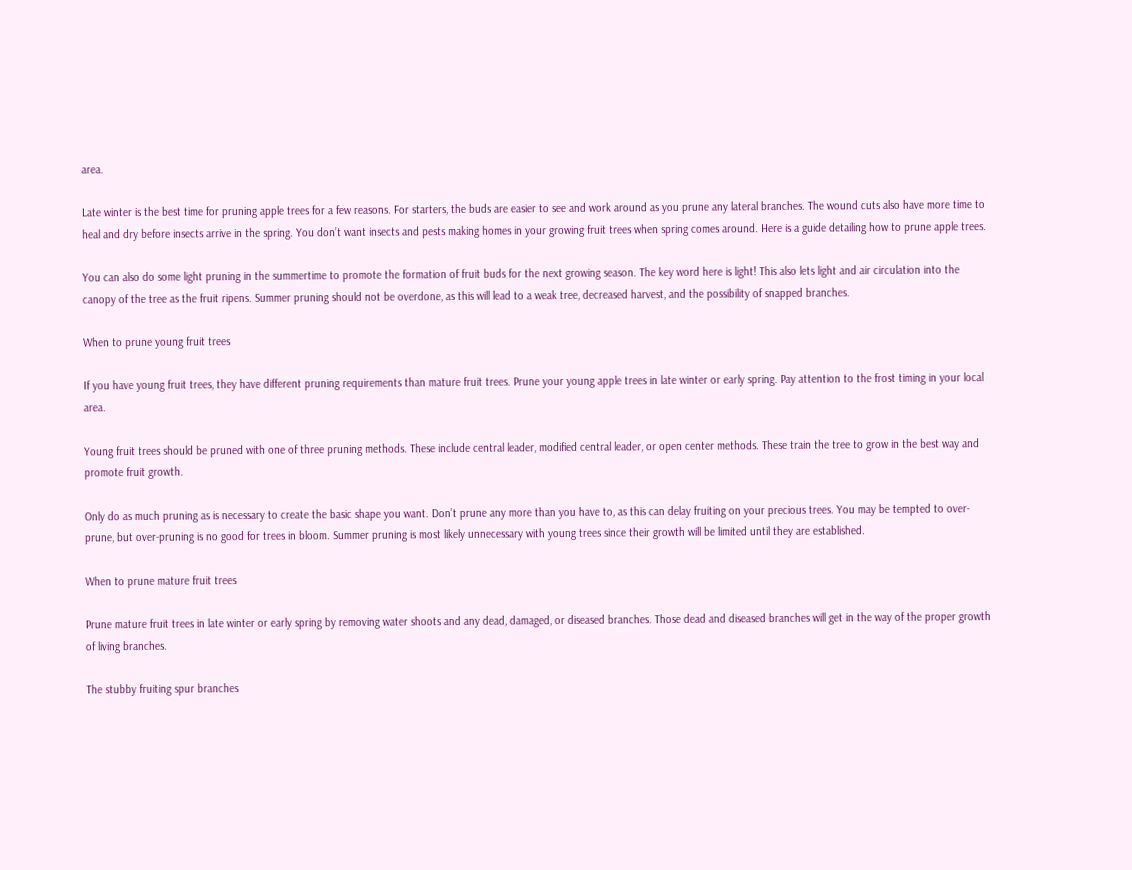area.

Late winter is the best time for pruning apple trees for a few reasons. For starters, the buds are easier to see and work around as you prune any lateral branches. The wound cuts also have more time to heal and dry before insects arrive in the spring. You don’t want insects and pests making homes in your growing fruit trees when spring comes around. Here is a guide detailing how to prune apple trees.

You can also do some light pruning in the summertime to promote the formation of fruit buds for the next growing season. The key word here is light! This also lets light and air circulation into the canopy of the tree as the fruit ripens. Summer pruning should not be overdone, as this will lead to a weak tree, decreased harvest, and the possibility of snapped branches.

When to prune young fruit trees

If you have young fruit trees, they have different pruning requirements than mature fruit trees. Prune your young apple trees in late winter or early spring. Pay attention to the frost timing in your local area.

Young fruit trees should be pruned with one of three pruning methods. These include central leader, modified central leader, or open center methods. These train the tree to grow in the best way and promote fruit growth.

Only do as much pruning as is necessary to create the basic shape you want. Don’t prune any more than you have to, as this can delay fruiting on your precious trees. You may be tempted to over-prune, but over-pruning is no good for trees in bloom. Summer pruning is most likely unnecessary with young trees since their growth will be limited until they are established.

When to prune mature fruit trees

Prune mature fruit trees in late winter or early spring by removing water shoots and any dead, damaged, or diseased branches. Those dead and diseased branches will get in the way of the proper growth of living branches.

The stubby fruiting spur branches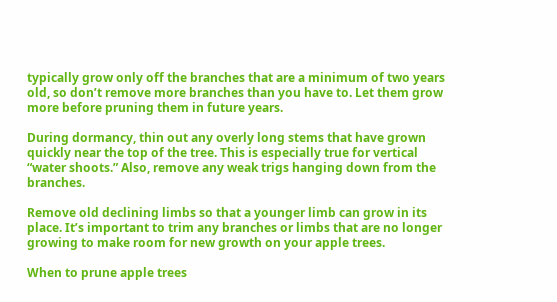typically grow only off the branches that are a minimum of two years old, so don’t remove more branches than you have to. Let them grow more before pruning them in future years.

During dormancy, thin out any overly long stems that have grown quickly near the top of the tree. This is especially true for vertical “water shoots.” Also, remove any weak trigs hanging down from the branches.

Remove old declining limbs so that a younger limb can grow in its place. It’s important to trim any branches or limbs that are no longer growing to make room for new growth on your apple trees.

When to prune apple trees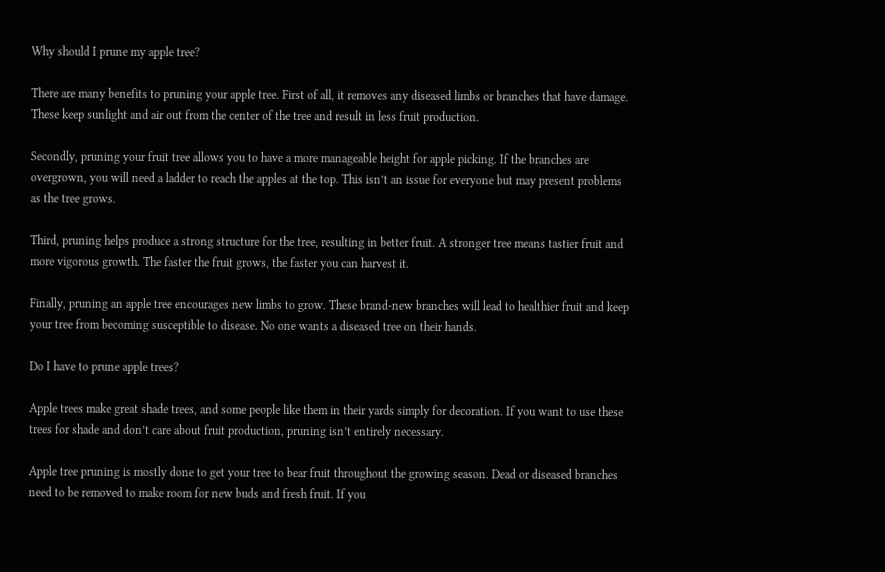Why should I prune my apple tree?

There are many benefits to pruning your apple tree. First of all, it removes any diseased limbs or branches that have damage. These keep sunlight and air out from the center of the tree and result in less fruit production.

Secondly, pruning your fruit tree allows you to have a more manageable height for apple picking. If the branches are overgrown, you will need a ladder to reach the apples at the top. This isn’t an issue for everyone but may present problems as the tree grows.

Third, pruning helps produce a strong structure for the tree, resulting in better fruit. A stronger tree means tastier fruit and more vigorous growth. The faster the fruit grows, the faster you can harvest it.

Finally, pruning an apple tree encourages new limbs to grow. These brand-new branches will lead to healthier fruit and keep your tree from becoming susceptible to disease. No one wants a diseased tree on their hands.

Do I have to prune apple trees?

Apple trees make great shade trees, and some people like them in their yards simply for decoration. If you want to use these trees for shade and don’t care about fruit production, pruning isn’t entirely necessary.

Apple tree pruning is mostly done to get your tree to bear fruit throughout the growing season. Dead or diseased branches need to be removed to make room for new buds and fresh fruit. If you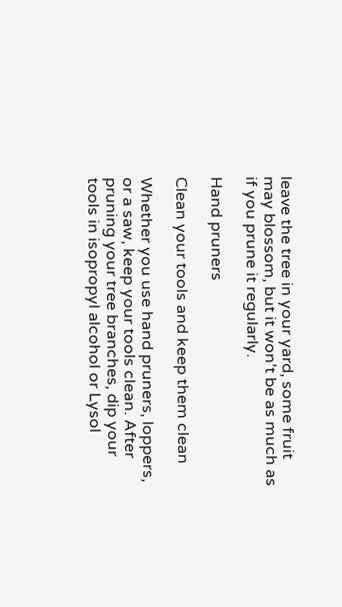leave the tree in your yard, some fruit may blossom, but it won’t be as much as if you prune it regularly.

Hand pruners

Clean your tools and keep them clean

Whether you use hand pruners, loppers, or a saw, keep your tools clean. After pruning your tree branches, dip your tools in isopropyl alcohol or Lysol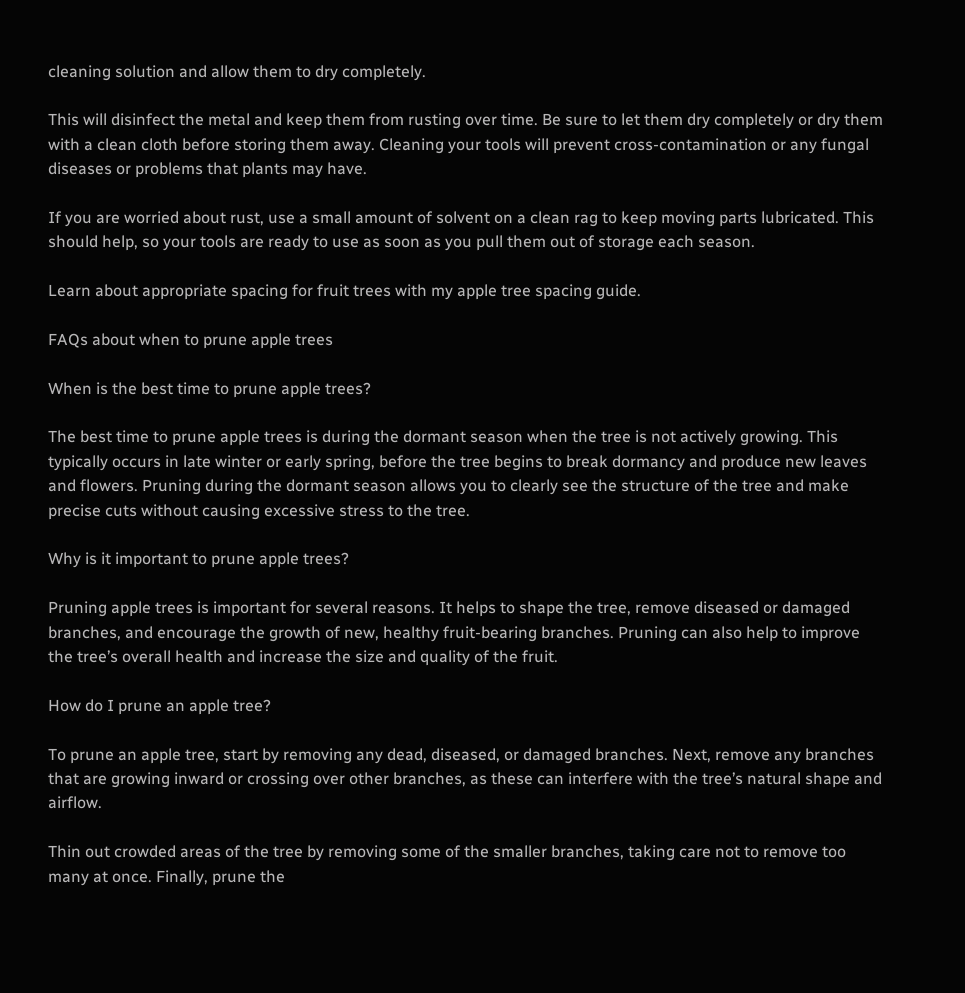cleaning solution and allow them to dry completely.

This will disinfect the metal and keep them from rusting over time. Be sure to let them dry completely or dry them with a clean cloth before storing them away. Cleaning your tools will prevent cross-contamination or any fungal diseases or problems that plants may have.

If you are worried about rust, use a small amount of solvent on a clean rag to keep moving parts lubricated. This should help, so your tools are ready to use as soon as you pull them out of storage each season.

Learn about appropriate spacing for fruit trees with my apple tree spacing guide.

FAQs about when to prune apple trees

When is the best time to prune apple trees?

The best time to prune apple trees is during the dormant season when the tree is not actively growing. This typically occurs in late winter or early spring, before the tree begins to break dormancy and produce new leaves and flowers. Pruning during the dormant season allows you to clearly see the structure of the tree and make precise cuts without causing excessive stress to the tree.

Why is it important to prune apple trees?

Pruning apple trees is important for several reasons. It helps to shape the tree, remove diseased or damaged branches, and encourage the growth of new, healthy fruit-bearing branches. Pruning can also help to improve the tree’s overall health and increase the size and quality of the fruit.

How do I prune an apple tree?

To prune an apple tree, start by removing any dead, diseased, or damaged branches. Next, remove any branches that are growing inward or crossing over other branches, as these can interfere with the tree’s natural shape and airflow.

Thin out crowded areas of the tree by removing some of the smaller branches, taking care not to remove too many at once. Finally, prune the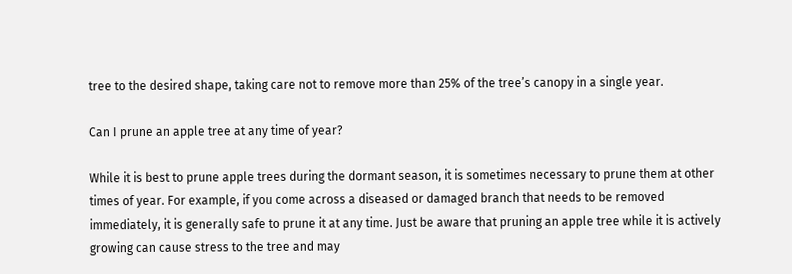tree to the desired shape, taking care not to remove more than 25% of the tree’s canopy in a single year.

Can I prune an apple tree at any time of year?

While it is best to prune apple trees during the dormant season, it is sometimes necessary to prune them at other times of year. For example, if you come across a diseased or damaged branch that needs to be removed immediately, it is generally safe to prune it at any time. Just be aware that pruning an apple tree while it is actively growing can cause stress to the tree and may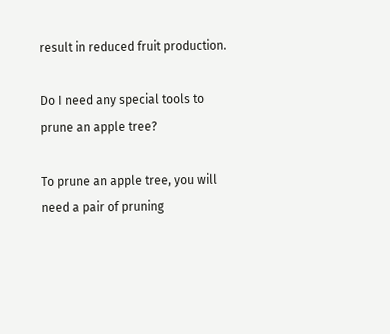result in reduced fruit production.

Do I need any special tools to prune an apple tree?

To prune an apple tree, you will need a pair of pruning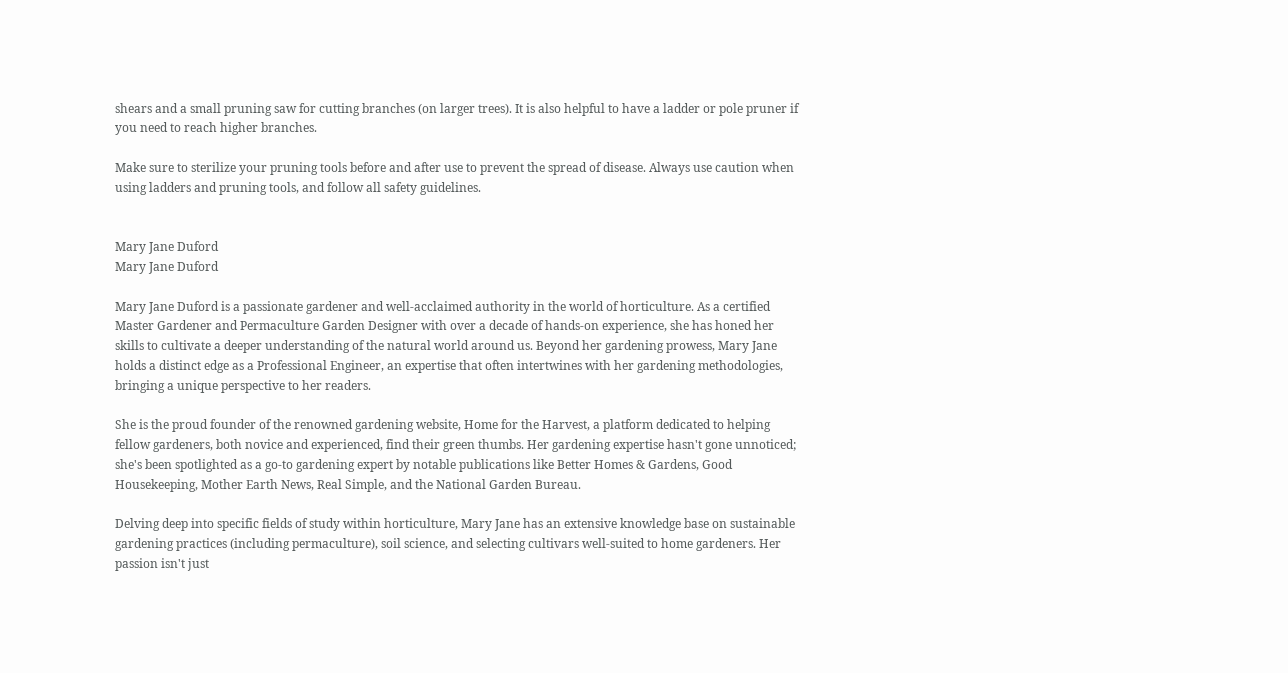shears and a small pruning saw for cutting branches (on larger trees). It is also helpful to have a ladder or pole pruner if you need to reach higher branches.

Make sure to sterilize your pruning tools before and after use to prevent the spread of disease. Always use caution when using ladders and pruning tools, and follow all safety guidelines.


Mary Jane Duford
Mary Jane Duford

Mary Jane Duford is a passionate gardener and well-acclaimed authority in the world of horticulture. As a certified Master Gardener and Permaculture Garden Designer with over a decade of hands-on experience, she has honed her skills to cultivate a deeper understanding of the natural world around us. Beyond her gardening prowess, Mary Jane holds a distinct edge as a Professional Engineer, an expertise that often intertwines with her gardening methodologies, bringing a unique perspective to her readers.

She is the proud founder of the renowned gardening website, Home for the Harvest, a platform dedicated to helping fellow gardeners, both novice and experienced, find their green thumbs. Her gardening expertise hasn't gone unnoticed; she's been spotlighted as a go-to gardening expert by notable publications like Better Homes & Gardens, Good Housekeeping, Mother Earth News, Real Simple, and the National Garden Bureau.

Delving deep into specific fields of study within horticulture, Mary Jane has an extensive knowledge base on sustainable gardening practices (including permaculture), soil science, and selecting cultivars well-suited to home gardeners. Her passion isn't just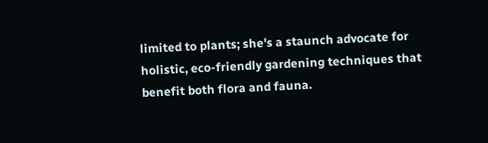limited to plants; she's a staunch advocate for holistic, eco-friendly gardening techniques that benefit both flora and fauna.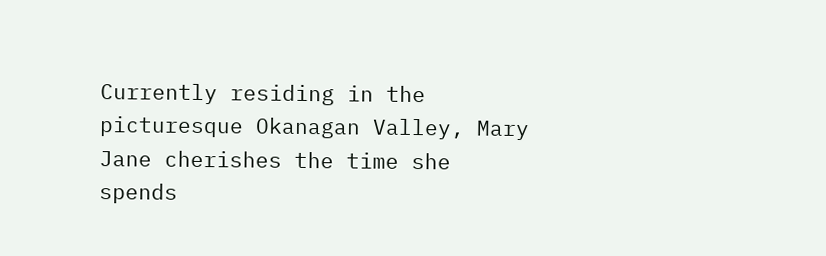Currently residing in the picturesque Okanagan Valley, Mary Jane cherishes the time she spends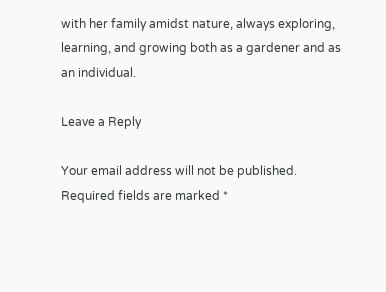with her family amidst nature, always exploring, learning, and growing both as a gardener and as an individual.

Leave a Reply

Your email address will not be published. Required fields are marked *